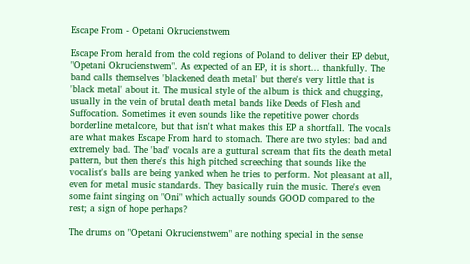Escape From - Opetani Okrucienstwem

Escape From herald from the cold regions of Poland to deliver their EP debut, "Opetani Okrucienstwem". As expected of an EP, it is short... thankfully. The band calls themselves 'blackened death metal' but there's very little that is 'black metal' about it. The musical style of the album is thick and chugging, usually in the vein of brutal death metal bands like Deeds of Flesh and Suffocation. Sometimes it even sounds like the repetitive power chords borderline metalcore, but that isn't what makes this EP a shortfall. The vocals are what makes Escape From hard to stomach. There are two styles: bad and extremely bad. The 'bad' vocals are a guttural scream that fits the death metal pattern, but then there's this high pitched screeching that sounds like the vocalist's balls are being yanked when he tries to perform. Not pleasant at all, even for metal music standards. They basically ruin the music. There's even some faint singing on "Oni" which actually sounds GOOD compared to the rest; a sign of hope perhaps?

The drums on "Opetani Okrucienstwem" are nothing special in the sense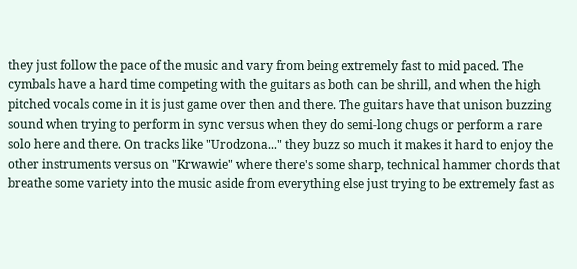they just follow the pace of the music and vary from being extremely fast to mid paced. The cymbals have a hard time competing with the guitars as both can be shrill, and when the high pitched vocals come in it is just game over then and there. The guitars have that unison buzzing sound when trying to perform in sync versus when they do semi-long chugs or perform a rare solo here and there. On tracks like "Urodzona..." they buzz so much it makes it hard to enjoy the other instruments versus on "Krwawie" where there's some sharp, technical hammer chords that breathe some variety into the music aside from everything else just trying to be extremely fast as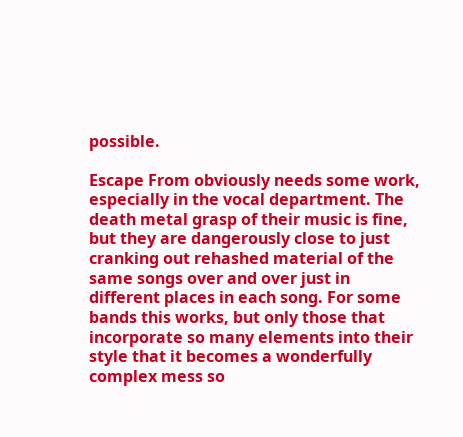possible.

Escape From obviously needs some work, especially in the vocal department. The death metal grasp of their music is fine, but they are dangerously close to just cranking out rehashed material of the same songs over and over just in different places in each song. For some bands this works, but only those that incorporate so many elements into their style that it becomes a wonderfully complex mess so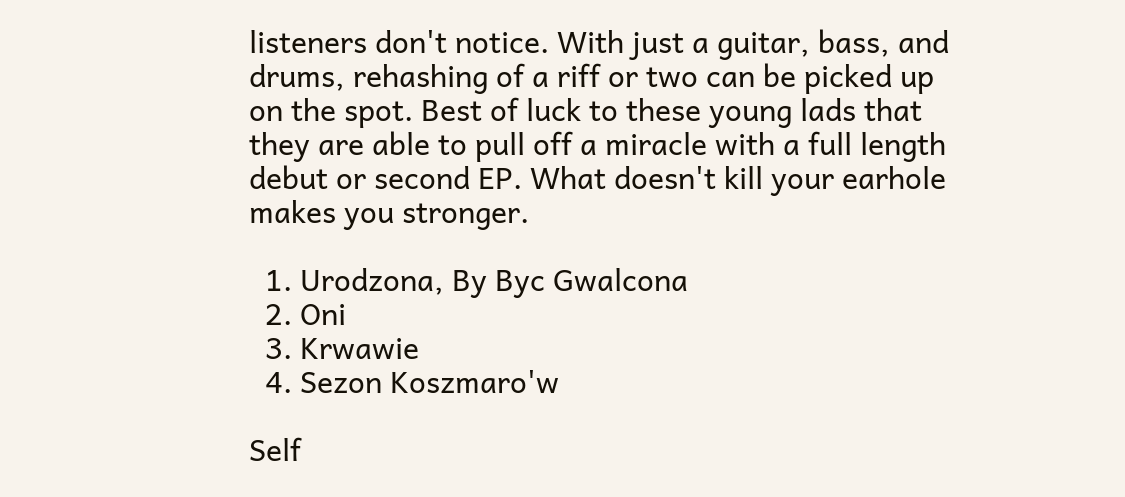listeners don't notice. With just a guitar, bass, and drums, rehashing of a riff or two can be picked up on the spot. Best of luck to these young lads that they are able to pull off a miracle with a full length debut or second EP. What doesn't kill your earhole makes you stronger.

  1. Urodzona, By Byc Gwalcona
  2. Oni
  3. Krwawie
  4. Sezon Koszmaro'w

Self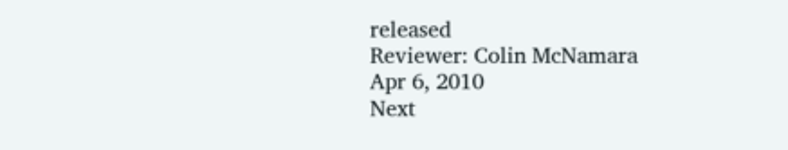released
Reviewer: Colin McNamara
Apr 6, 2010
Next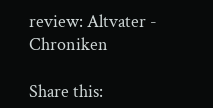review: Altvater - Chroniken

Share this: